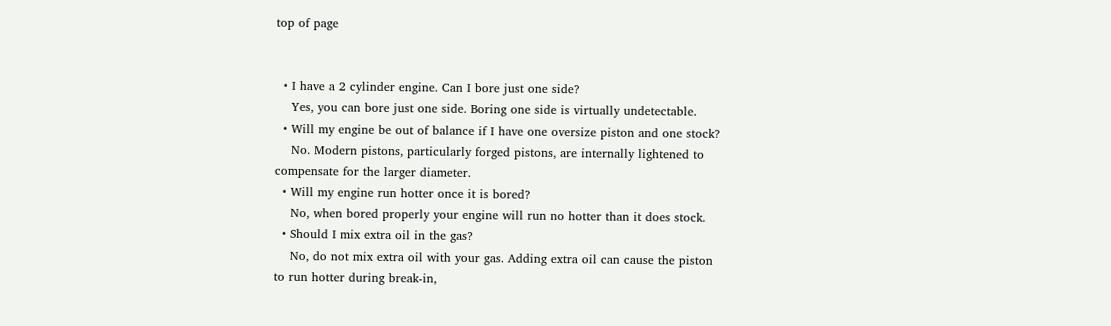top of page


  • I have a 2 cylinder engine. Can I bore just one side?
    Yes, you can bore just one side. Boring one side is virtually undetectable.
  • Will my engine be out of balance if I have one oversize piston and one stock?
    No. Modern pistons, particularly forged pistons, are internally lightened to compensate for the larger diameter.
  • Will my engine run hotter once it is bored?
    No, when bored properly your engine will run no hotter than it does stock.
  • Should I mix extra oil in the gas?
    No, do not mix extra oil with your gas. Adding extra oil can cause the piston to run hotter during break-in,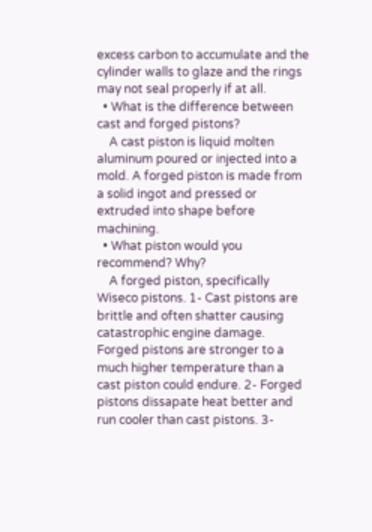excess carbon to accumulate and the cylinder walls to glaze and the rings may not seal properly if at all.
  • What is the difference between cast and forged pistons?
    A cast piston is liquid molten aluminum poured or injected into a mold. A forged piston is made from a solid ingot and pressed or extruded into shape before machining.
  • What piston would you recommend? Why?
    A forged piston, specifically Wiseco pistons. 1- Cast pistons are brittle and often shatter causing catastrophic engine damage. Forged pistons are stronger to a much higher temperature than a cast piston could endure. 2- Forged pistons dissapate heat better and run cooler than cast pistons. 3-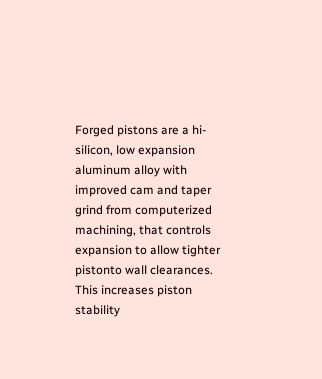Forged pistons are a hi-silicon, low expansion aluminum alloy with improved cam and taper grind from computerized machining, that controls expansion to allow tighter pistonto wall clearances. This increases piston stability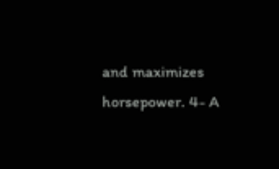and maximizes horsepower. 4- A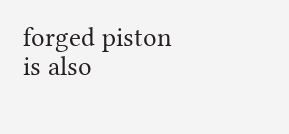forged piston is also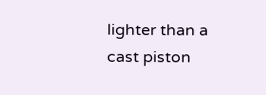lighter than a cast piston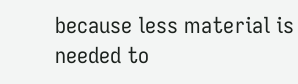because less material is needed to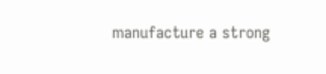manufacture a strong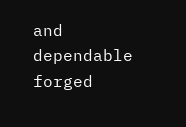and dependable forged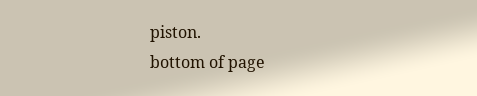piston.
bottom of page